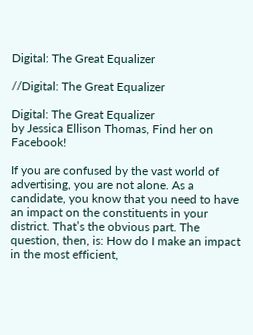Digital: The Great Equalizer

//Digital: The Great Equalizer

Digital: The Great Equalizer
by Jessica Ellison Thomas, Find her on Facebook!

If you are confused by the vast world of advertising, you are not alone. As a candidate, you know that you need to have an impact on the constituents in your district. That’s the obvious part. The question, then, is: How do I make an impact in the most efficient,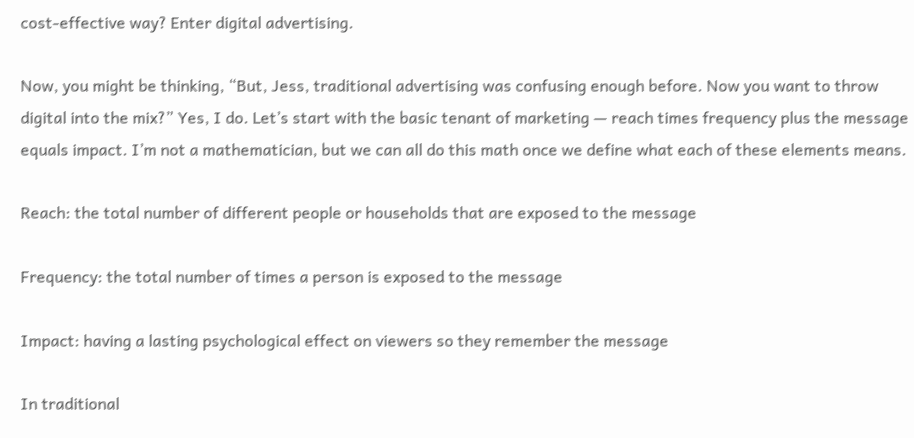cost-effective way? Enter digital advertising.

Now, you might be thinking, “But, Jess, traditional advertising was confusing enough before. Now you want to throw digital into the mix?” Yes, I do. Let’s start with the basic tenant of marketing — reach times frequency plus the message equals impact. I’m not a mathematician, but we can all do this math once we define what each of these elements means.

Reach: the total number of different people or households that are exposed to the message

Frequency: the total number of times a person is exposed to the message

Impact: having a lasting psychological effect on viewers so they remember the message

In traditional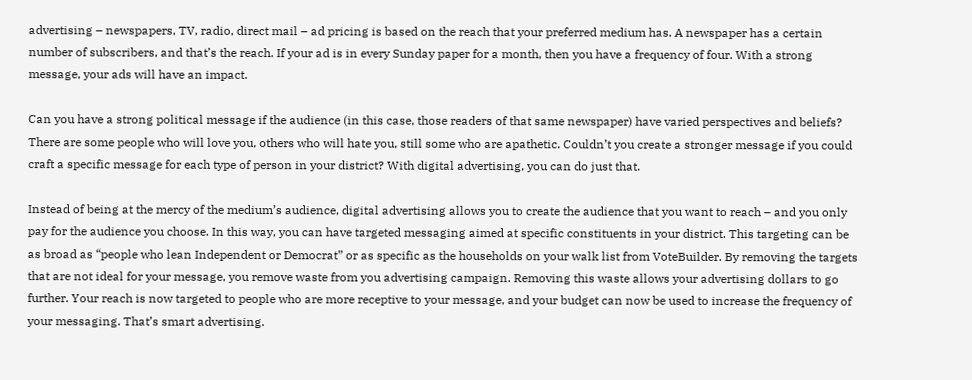advertising – newspapers, TV, radio, direct mail – ad pricing is based on the reach that your preferred medium has. A newspaper has a certain number of subscribers, and that’s the reach. If your ad is in every Sunday paper for a month, then you have a frequency of four. With a strong message, your ads will have an impact.

Can you have a strong political message if the audience (in this case, those readers of that same newspaper) have varied perspectives and beliefs? There are some people who will love you, others who will hate you, still some who are apathetic. Couldn’t you create a stronger message if you could craft a specific message for each type of person in your district? With digital advertising, you can do just that.

Instead of being at the mercy of the medium’s audience, digital advertising allows you to create the audience that you want to reach – and you only pay for the audience you choose. In this way, you can have targeted messaging aimed at specific constituents in your district. This targeting can be as broad as “people who lean Independent or Democrat” or as specific as the households on your walk list from VoteBuilder. By removing the targets that are not ideal for your message, you remove waste from you advertising campaign. Removing this waste allows your advertising dollars to go further. Your reach is now targeted to people who are more receptive to your message, and your budget can now be used to increase the frequency of your messaging. That’s smart advertising.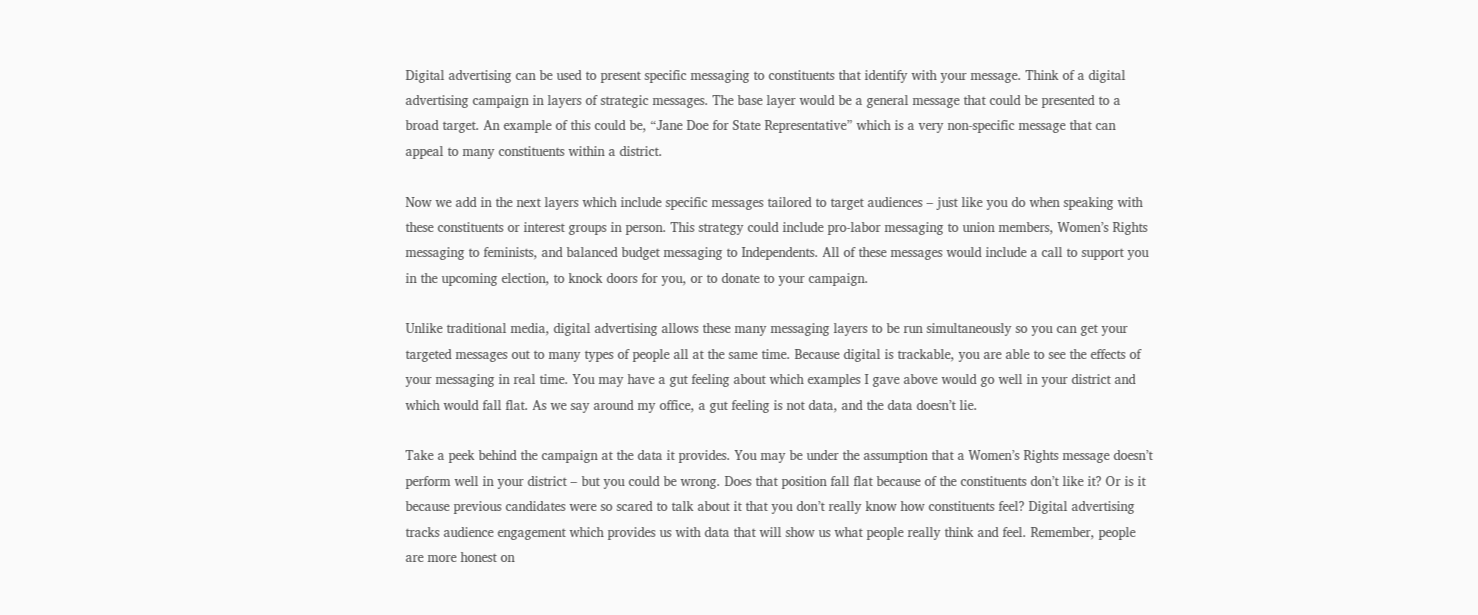Digital advertising can be used to present specific messaging to constituents that identify with your message. Think of a digital advertising campaign in layers of strategic messages. The base layer would be a general message that could be presented to a broad target. An example of this could be, “Jane Doe for State Representative” which is a very non-specific message that can appeal to many constituents within a district.

Now we add in the next layers which include specific messages tailored to target audiences – just like you do when speaking with these constituents or interest groups in person. This strategy could include pro-labor messaging to union members, Women’s Rights messaging to feminists, and balanced budget messaging to Independents. All of these messages would include a call to support you in the upcoming election, to knock doors for you, or to donate to your campaign.

Unlike traditional media, digital advertising allows these many messaging layers to be run simultaneously so you can get your targeted messages out to many types of people all at the same time. Because digital is trackable, you are able to see the effects of your messaging in real time. You may have a gut feeling about which examples I gave above would go well in your district and which would fall flat. As we say around my office, a gut feeling is not data, and the data doesn’t lie.

Take a peek behind the campaign at the data it provides. You may be under the assumption that a Women’s Rights message doesn’t perform well in your district – but you could be wrong. Does that position fall flat because of the constituents don’t like it? Or is it because previous candidates were so scared to talk about it that you don’t really know how constituents feel? Digital advertising tracks audience engagement which provides us with data that will show us what people really think and feel. Remember, people are more honest on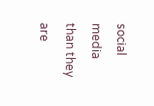social media than they are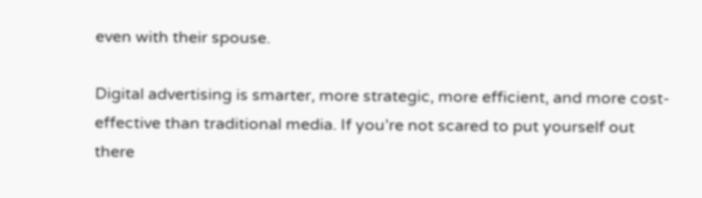even with their spouse.

Digital advertising is smarter, more strategic, more efficient, and more cost-effective than traditional media. If you’re not scared to put yourself out there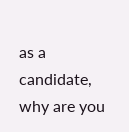as a candidate, why are you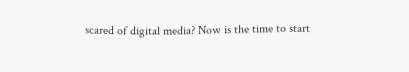scared of digital media? Now is the time to start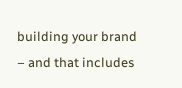building your brand – and that includes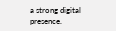a strong digital presence.